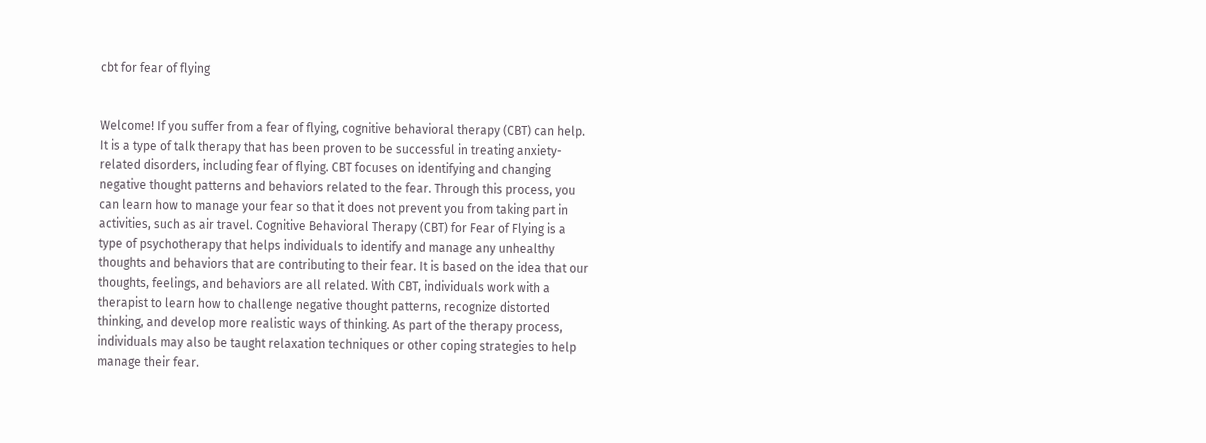cbt for fear of flying


Welcome! If you suffer from a fear of flying, cognitive behavioral therapy (CBT) can help. It is a type of talk therapy that has been proven to be successful in treating anxiety-related disorders, including fear of flying. CBT focuses on identifying and changing negative thought patterns and behaviors related to the fear. Through this process, you can learn how to manage your fear so that it does not prevent you from taking part in activities, such as air travel. Cognitive Behavioral Therapy (CBT) for Fear of Flying is a type of psychotherapy that helps individuals to identify and manage any unhealthy thoughts and behaviors that are contributing to their fear. It is based on the idea that our thoughts, feelings, and behaviors are all related. With CBT, individuals work with a therapist to learn how to challenge negative thought patterns, recognize distorted thinking, and develop more realistic ways of thinking. As part of the therapy process, individuals may also be taught relaxation techniques or other coping strategies to help manage their fear.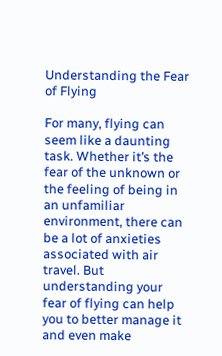Understanding the Fear of Flying

For many, flying can seem like a daunting task. Whether it’s the fear of the unknown or the feeling of being in an unfamiliar environment, there can be a lot of anxieties associated with air travel. But understanding your fear of flying can help you to better manage it and even make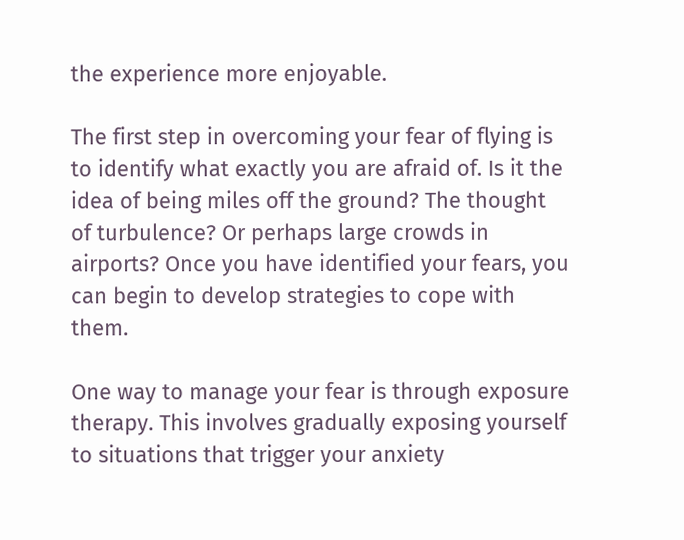the experience more enjoyable.

The first step in overcoming your fear of flying is to identify what exactly you are afraid of. Is it the idea of being miles off the ground? The thought of turbulence? Or perhaps large crowds in airports? Once you have identified your fears, you can begin to develop strategies to cope with them.

One way to manage your fear is through exposure therapy. This involves gradually exposing yourself to situations that trigger your anxiety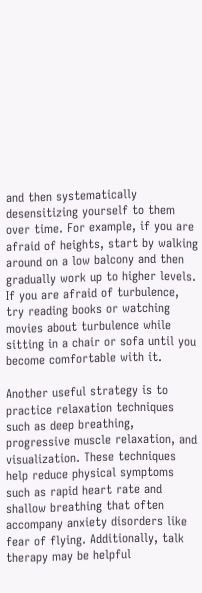and then systematically desensitizing yourself to them over time. For example, if you are afraid of heights, start by walking around on a low balcony and then gradually work up to higher levels. If you are afraid of turbulence, try reading books or watching movies about turbulence while sitting in a chair or sofa until you become comfortable with it.

Another useful strategy is to practice relaxation techniques such as deep breathing, progressive muscle relaxation, and visualization. These techniques help reduce physical symptoms such as rapid heart rate and shallow breathing that often accompany anxiety disorders like fear of flying. Additionally, talk therapy may be helpful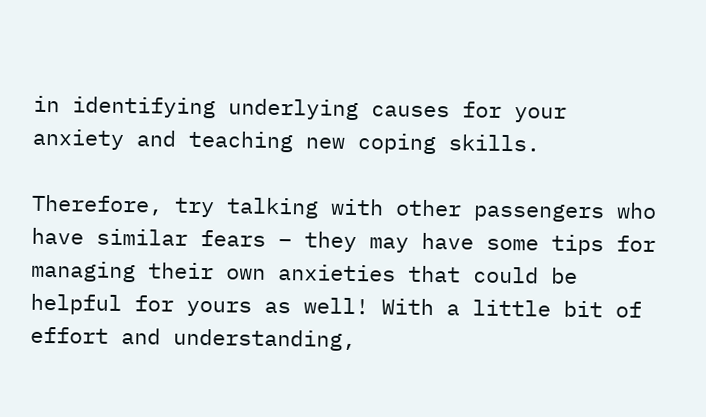in identifying underlying causes for your anxiety and teaching new coping skills.

Therefore, try talking with other passengers who have similar fears – they may have some tips for managing their own anxieties that could be helpful for yours as well! With a little bit of effort and understanding,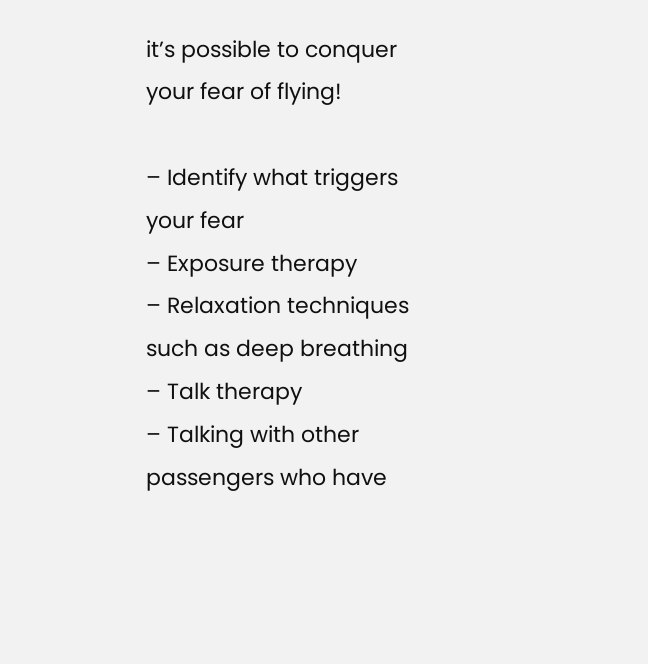it’s possible to conquer your fear of flying!

– Identify what triggers your fear
– Exposure therapy
– Relaxation techniques such as deep breathing
– Talk therapy
– Talking with other passengers who have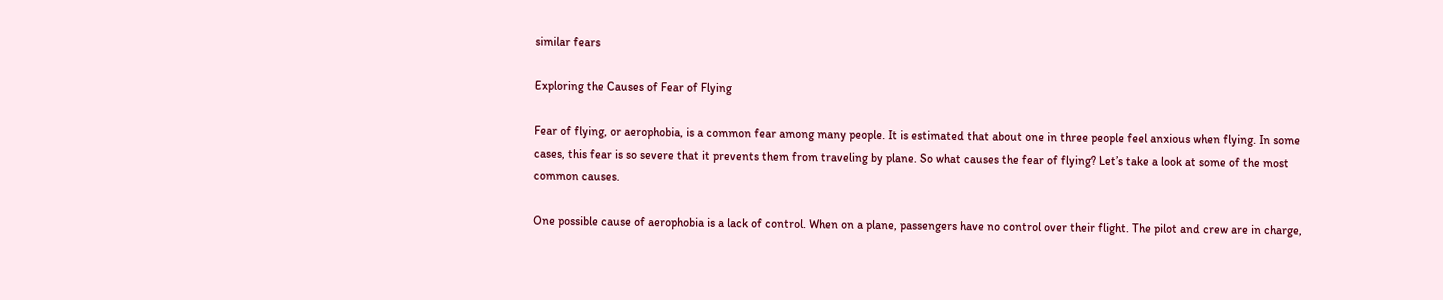similar fears

Exploring the Causes of Fear of Flying

Fear of flying, or aerophobia, is a common fear among many people. It is estimated that about one in three people feel anxious when flying. In some cases, this fear is so severe that it prevents them from traveling by plane. So what causes the fear of flying? Let’s take a look at some of the most common causes.

One possible cause of aerophobia is a lack of control. When on a plane, passengers have no control over their flight. The pilot and crew are in charge,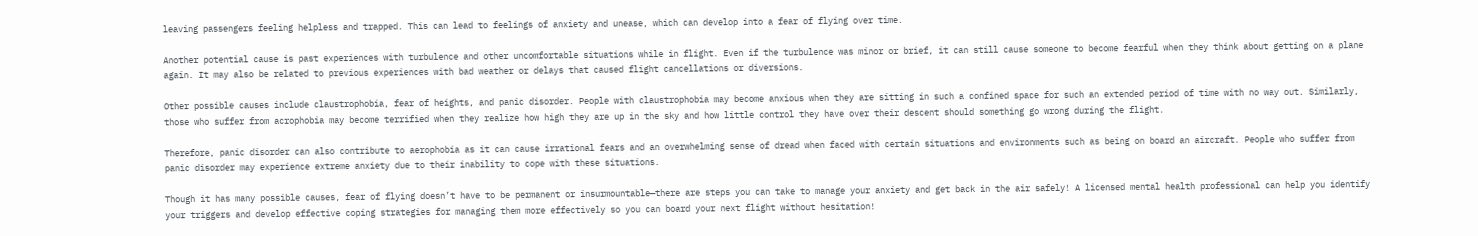leaving passengers feeling helpless and trapped. This can lead to feelings of anxiety and unease, which can develop into a fear of flying over time.

Another potential cause is past experiences with turbulence and other uncomfortable situations while in flight. Even if the turbulence was minor or brief, it can still cause someone to become fearful when they think about getting on a plane again. It may also be related to previous experiences with bad weather or delays that caused flight cancellations or diversions.

Other possible causes include claustrophobia, fear of heights, and panic disorder. People with claustrophobia may become anxious when they are sitting in such a confined space for such an extended period of time with no way out. Similarly, those who suffer from acrophobia may become terrified when they realize how high they are up in the sky and how little control they have over their descent should something go wrong during the flight.

Therefore, panic disorder can also contribute to aerophobia as it can cause irrational fears and an overwhelming sense of dread when faced with certain situations and environments such as being on board an aircraft. People who suffer from panic disorder may experience extreme anxiety due to their inability to cope with these situations.

Though it has many possible causes, fear of flying doesn’t have to be permanent or insurmountable—there are steps you can take to manage your anxiety and get back in the air safely! A licensed mental health professional can help you identify your triggers and develop effective coping strategies for managing them more effectively so you can board your next flight without hesitation!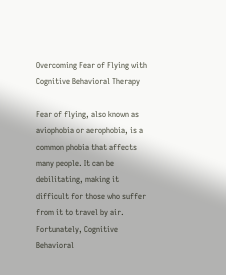Overcoming Fear of Flying with Cognitive Behavioral Therapy

Fear of flying, also known as aviophobia or aerophobia, is a common phobia that affects many people. It can be debilitating, making it difficult for those who suffer from it to travel by air. Fortunately, Cognitive Behavioral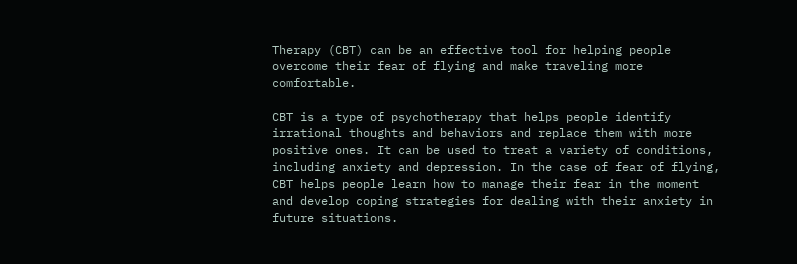Therapy (CBT) can be an effective tool for helping people overcome their fear of flying and make traveling more comfortable.

CBT is a type of psychotherapy that helps people identify irrational thoughts and behaviors and replace them with more positive ones. It can be used to treat a variety of conditions, including anxiety and depression. In the case of fear of flying, CBT helps people learn how to manage their fear in the moment and develop coping strategies for dealing with their anxiety in future situations.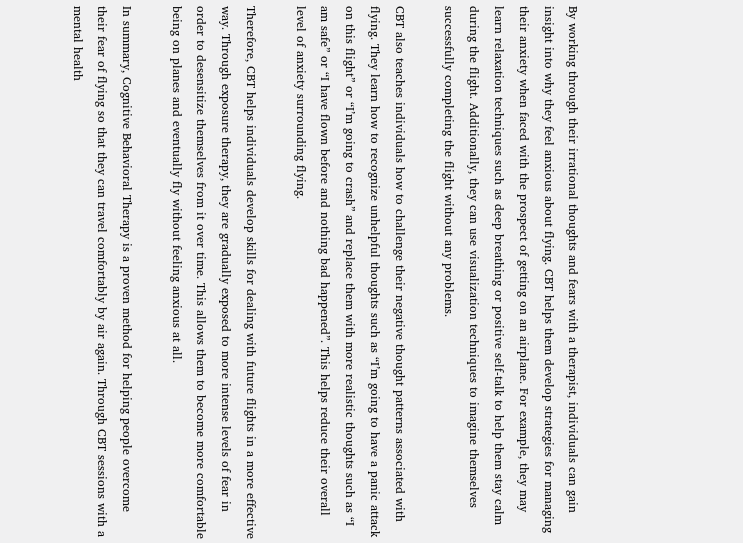By working through their irrational thoughts and fears with a therapist, individuals can gain insight into why they feel anxious about flying. CBT helps them develop strategies for managing their anxiety when faced with the prospect of getting on an airplane. For example, they may learn relaxation techniques such as deep breathing or positive self-talk to help them stay calm during the flight. Additionally, they can use visualization techniques to imagine themselves successfully completing the flight without any problems.

CBT also teaches individuals how to challenge their negative thought patterns associated with flying. They learn how to recognize unhelpful thoughts such as “I’m going to have a panic attack on this flight” or “I’m going to crash” and replace them with more realistic thoughts such as “I am safe” or “I have flown before and nothing bad happened”. This helps reduce their overall level of anxiety surrounding flying.

Therefore, CBT helps individuals develop skills for dealing with future flights in a more effective way. Through exposure therapy, they are gradually exposed to more intense levels of fear in order to desensitize themselves from it over time. This allows them to become more comfortable being on planes and eventually fly without feeling anxious at all.

In summary, Cognitive Behavioral Therapy is a proven method for helping people overcome their fear of flying so that they can travel comfortably by air again. Through CBT sessions with a mental health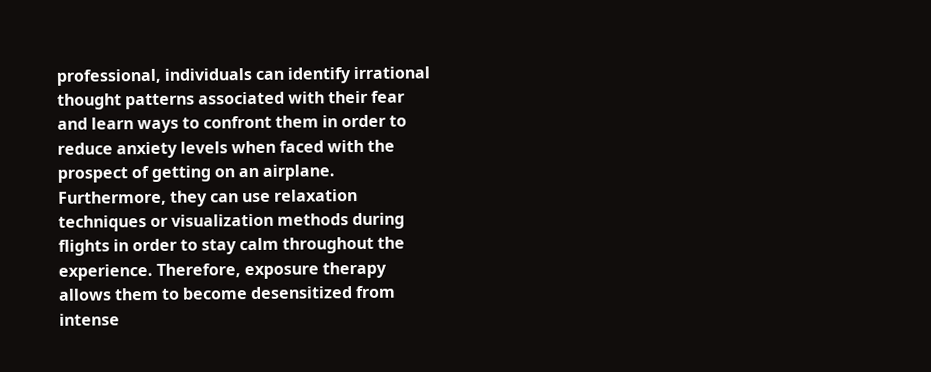professional, individuals can identify irrational thought patterns associated with their fear and learn ways to confront them in order to reduce anxiety levels when faced with the prospect of getting on an airplane. Furthermore, they can use relaxation techniques or visualization methods during flights in order to stay calm throughout the experience. Therefore, exposure therapy allows them to become desensitized from intense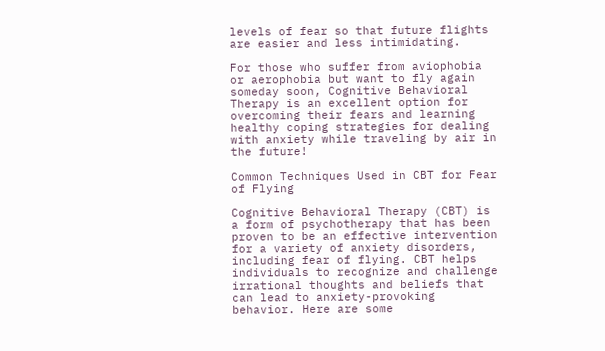levels of fear so that future flights are easier and less intimidating.

For those who suffer from aviophobia or aerophobia but want to fly again someday soon, Cognitive Behavioral Therapy is an excellent option for overcoming their fears and learning healthy coping strategies for dealing with anxiety while traveling by air in the future!

Common Techniques Used in CBT for Fear of Flying

Cognitive Behavioral Therapy (CBT) is a form of psychotherapy that has been proven to be an effective intervention for a variety of anxiety disorders, including fear of flying. CBT helps individuals to recognize and challenge irrational thoughts and beliefs that can lead to anxiety-provoking behavior. Here are some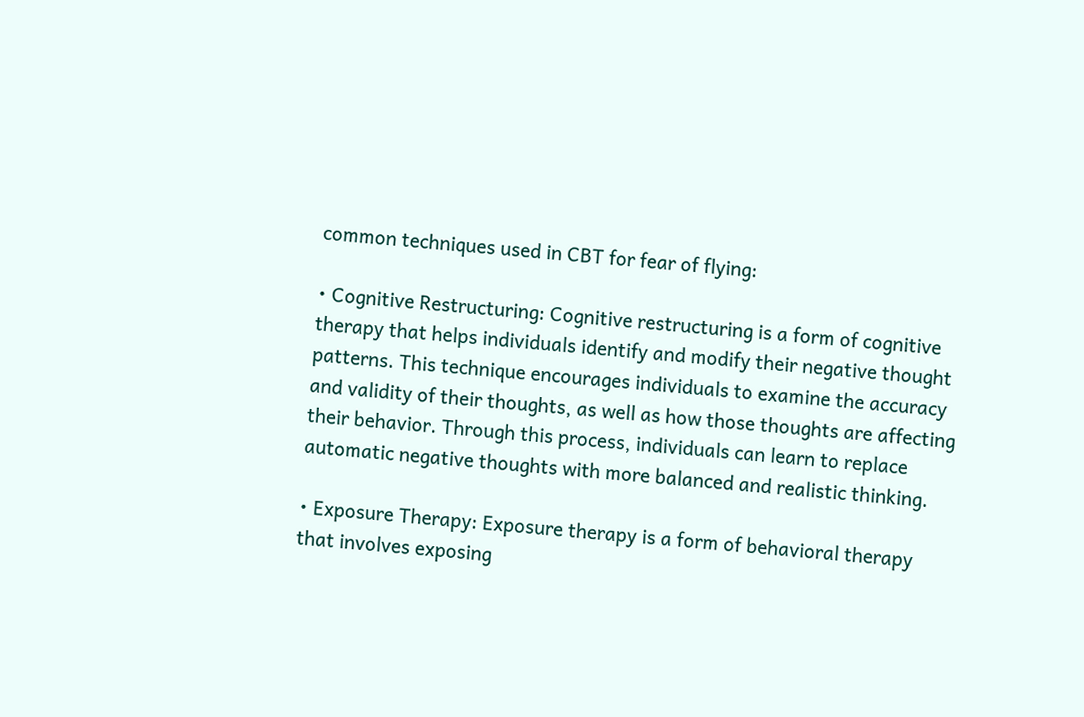common techniques used in CBT for fear of flying:

• Cognitive Restructuring: Cognitive restructuring is a form of cognitive therapy that helps individuals identify and modify their negative thought patterns. This technique encourages individuals to examine the accuracy and validity of their thoughts, as well as how those thoughts are affecting their behavior. Through this process, individuals can learn to replace automatic negative thoughts with more balanced and realistic thinking.

• Exposure Therapy: Exposure therapy is a form of behavioral therapy that involves exposing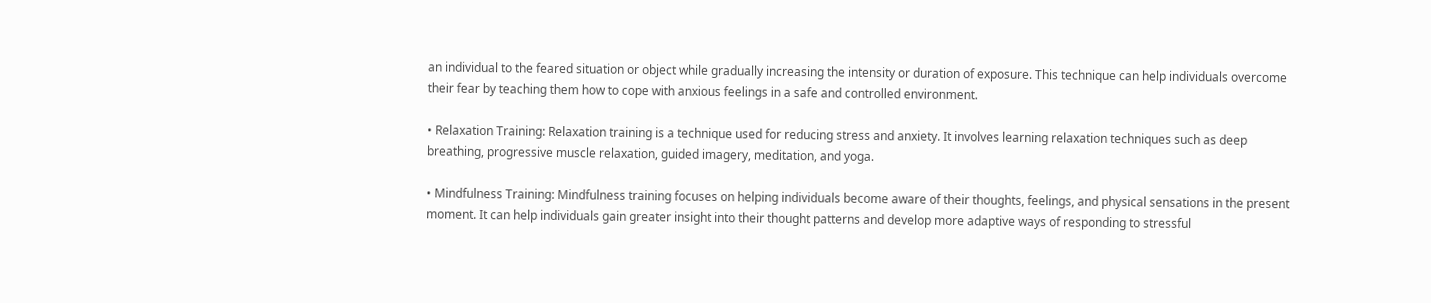an individual to the feared situation or object while gradually increasing the intensity or duration of exposure. This technique can help individuals overcome their fear by teaching them how to cope with anxious feelings in a safe and controlled environment.

• Relaxation Training: Relaxation training is a technique used for reducing stress and anxiety. It involves learning relaxation techniques such as deep breathing, progressive muscle relaxation, guided imagery, meditation, and yoga.

• Mindfulness Training: Mindfulness training focuses on helping individuals become aware of their thoughts, feelings, and physical sensations in the present moment. It can help individuals gain greater insight into their thought patterns and develop more adaptive ways of responding to stressful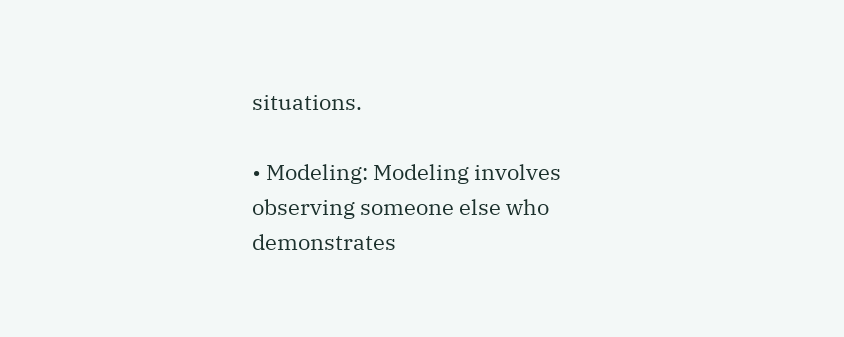situations.

• Modeling: Modeling involves observing someone else who demonstrates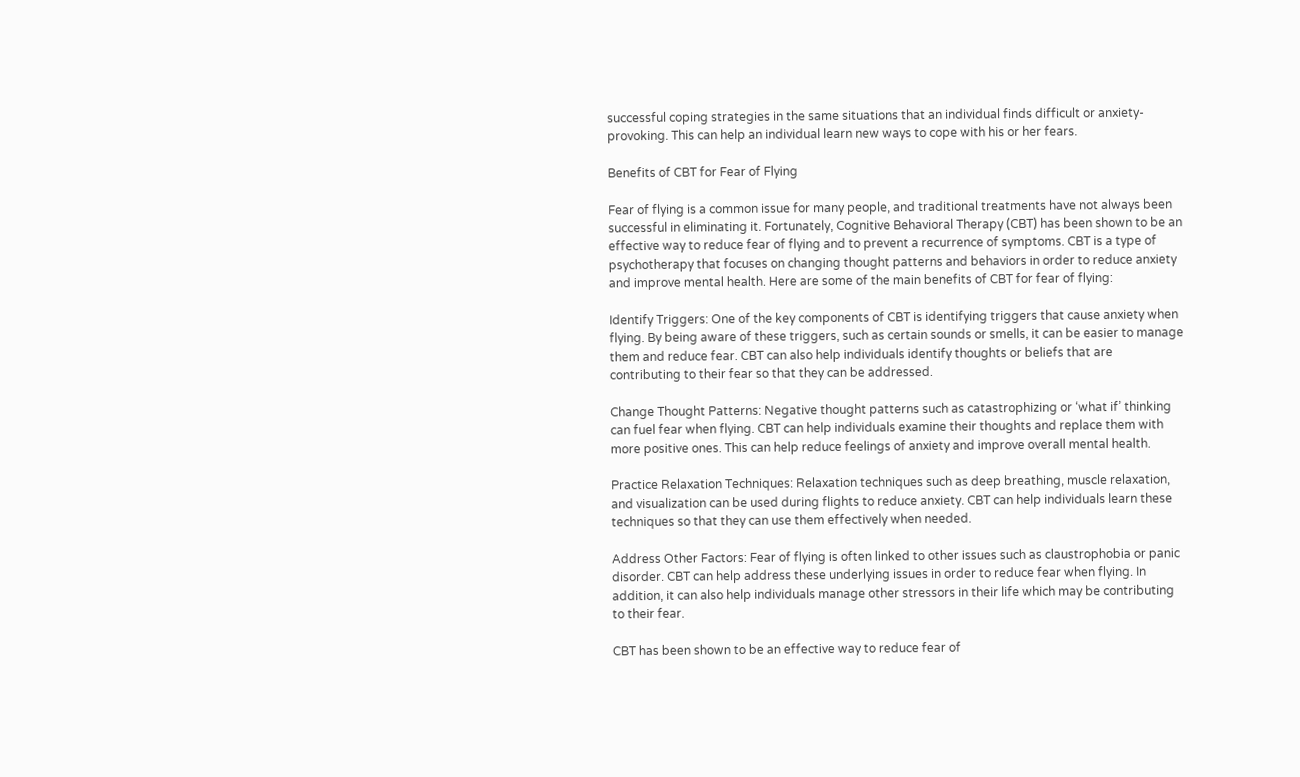successful coping strategies in the same situations that an individual finds difficult or anxiety-provoking. This can help an individual learn new ways to cope with his or her fears.

Benefits of CBT for Fear of Flying

Fear of flying is a common issue for many people, and traditional treatments have not always been successful in eliminating it. Fortunately, Cognitive Behavioral Therapy (CBT) has been shown to be an effective way to reduce fear of flying and to prevent a recurrence of symptoms. CBT is a type of psychotherapy that focuses on changing thought patterns and behaviors in order to reduce anxiety and improve mental health. Here are some of the main benefits of CBT for fear of flying:

Identify Triggers: One of the key components of CBT is identifying triggers that cause anxiety when flying. By being aware of these triggers, such as certain sounds or smells, it can be easier to manage them and reduce fear. CBT can also help individuals identify thoughts or beliefs that are contributing to their fear so that they can be addressed.

Change Thought Patterns: Negative thought patterns such as catastrophizing or ‘what if’ thinking can fuel fear when flying. CBT can help individuals examine their thoughts and replace them with more positive ones. This can help reduce feelings of anxiety and improve overall mental health.

Practice Relaxation Techniques: Relaxation techniques such as deep breathing, muscle relaxation, and visualization can be used during flights to reduce anxiety. CBT can help individuals learn these techniques so that they can use them effectively when needed.

Address Other Factors: Fear of flying is often linked to other issues such as claustrophobia or panic disorder. CBT can help address these underlying issues in order to reduce fear when flying. In addition, it can also help individuals manage other stressors in their life which may be contributing to their fear.

CBT has been shown to be an effective way to reduce fear of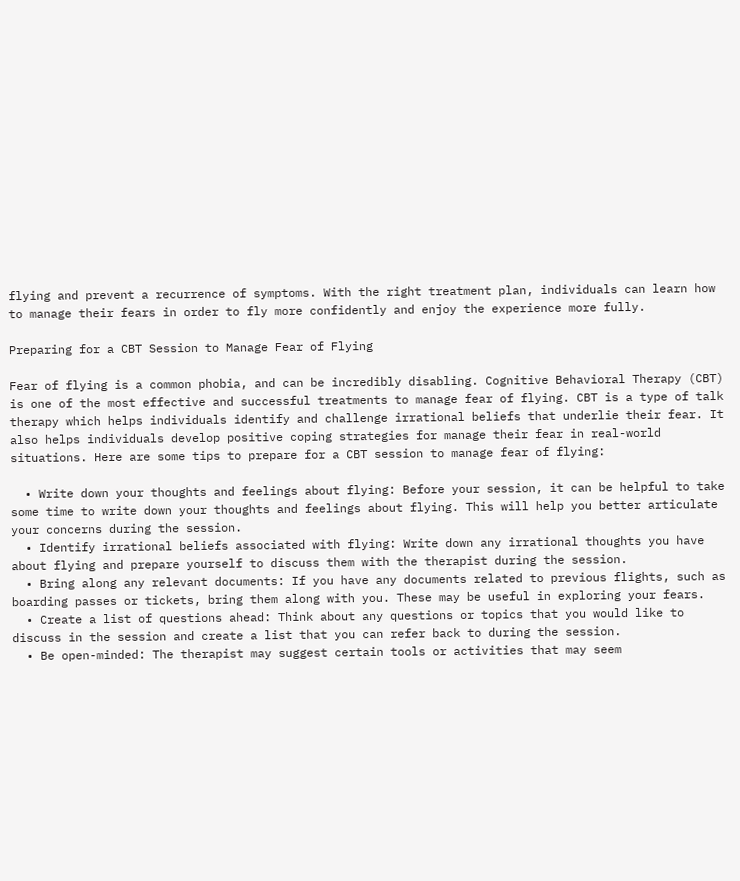flying and prevent a recurrence of symptoms. With the right treatment plan, individuals can learn how to manage their fears in order to fly more confidently and enjoy the experience more fully.

Preparing for a CBT Session to Manage Fear of Flying

Fear of flying is a common phobia, and can be incredibly disabling. Cognitive Behavioral Therapy (CBT) is one of the most effective and successful treatments to manage fear of flying. CBT is a type of talk therapy which helps individuals identify and challenge irrational beliefs that underlie their fear. It also helps individuals develop positive coping strategies for manage their fear in real-world situations. Here are some tips to prepare for a CBT session to manage fear of flying:

  • Write down your thoughts and feelings about flying: Before your session, it can be helpful to take some time to write down your thoughts and feelings about flying. This will help you better articulate your concerns during the session.
  • Identify irrational beliefs associated with flying: Write down any irrational thoughts you have about flying and prepare yourself to discuss them with the therapist during the session.
  • Bring along any relevant documents: If you have any documents related to previous flights, such as boarding passes or tickets, bring them along with you. These may be useful in exploring your fears.
  • Create a list of questions ahead: Think about any questions or topics that you would like to discuss in the session and create a list that you can refer back to during the session.
  • Be open-minded: The therapist may suggest certain tools or activities that may seem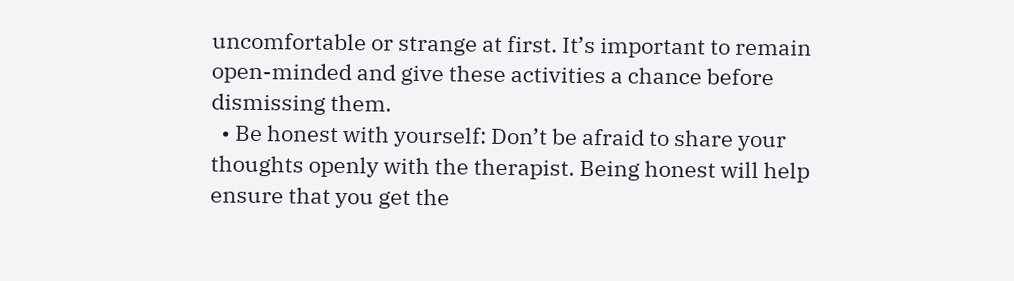uncomfortable or strange at first. It’s important to remain open-minded and give these activities a chance before dismissing them.
  • Be honest with yourself: Don’t be afraid to share your thoughts openly with the therapist. Being honest will help ensure that you get the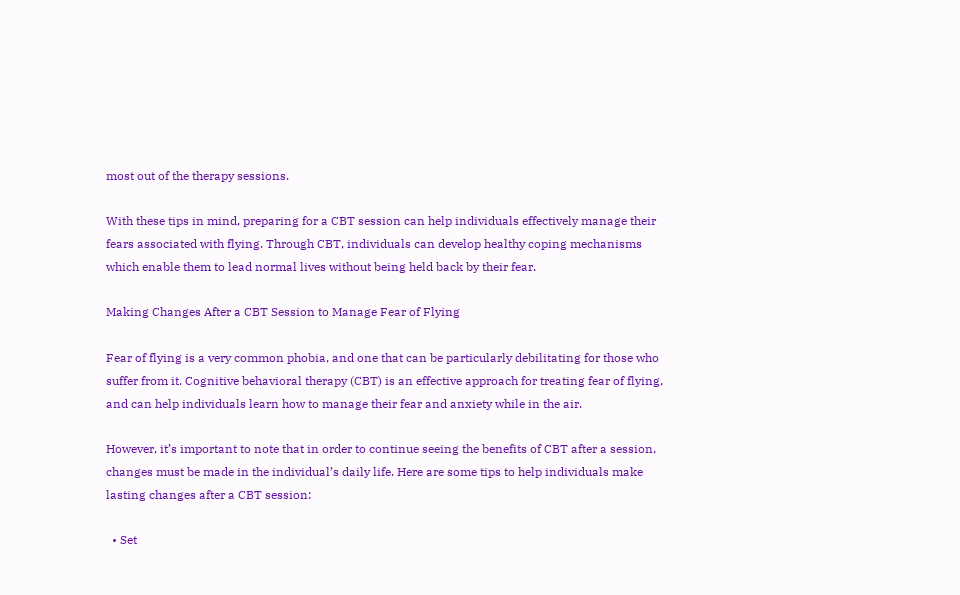most out of the therapy sessions.

With these tips in mind, preparing for a CBT session can help individuals effectively manage their fears associated with flying. Through CBT, individuals can develop healthy coping mechanisms which enable them to lead normal lives without being held back by their fear.

Making Changes After a CBT Session to Manage Fear of Flying

Fear of flying is a very common phobia, and one that can be particularly debilitating for those who suffer from it. Cognitive behavioral therapy (CBT) is an effective approach for treating fear of flying, and can help individuals learn how to manage their fear and anxiety while in the air.

However, it’s important to note that in order to continue seeing the benefits of CBT after a session, changes must be made in the individual’s daily life. Here are some tips to help individuals make lasting changes after a CBT session:

  • Set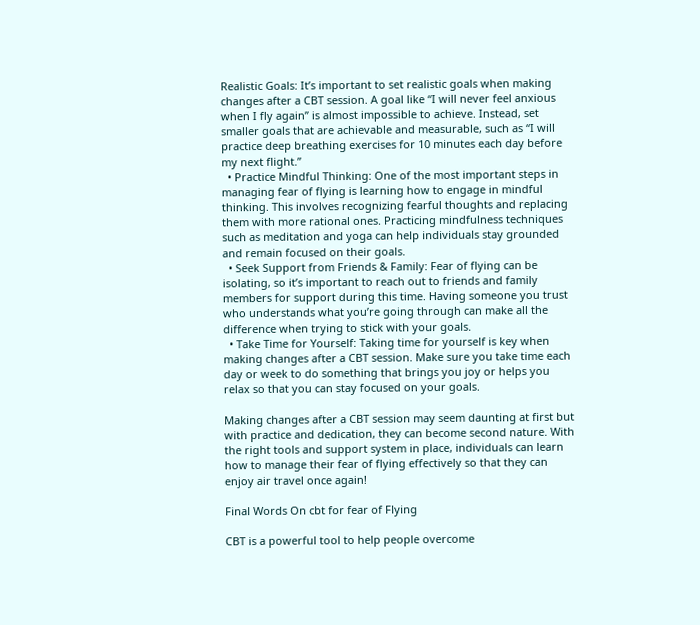Realistic Goals: It’s important to set realistic goals when making changes after a CBT session. A goal like “I will never feel anxious when I fly again” is almost impossible to achieve. Instead, set smaller goals that are achievable and measurable, such as “I will practice deep breathing exercises for 10 minutes each day before my next flight.”
  • Practice Mindful Thinking: One of the most important steps in managing fear of flying is learning how to engage in mindful thinking. This involves recognizing fearful thoughts and replacing them with more rational ones. Practicing mindfulness techniques such as meditation and yoga can help individuals stay grounded and remain focused on their goals.
  • Seek Support from Friends & Family: Fear of flying can be isolating, so it’s important to reach out to friends and family members for support during this time. Having someone you trust who understands what you’re going through can make all the difference when trying to stick with your goals.
  • Take Time for Yourself: Taking time for yourself is key when making changes after a CBT session. Make sure you take time each day or week to do something that brings you joy or helps you relax so that you can stay focused on your goals.

Making changes after a CBT session may seem daunting at first but with practice and dedication, they can become second nature. With the right tools and support system in place, individuals can learn how to manage their fear of flying effectively so that they can enjoy air travel once again!

Final Words On cbt for fear of Flying

CBT is a powerful tool to help people overcome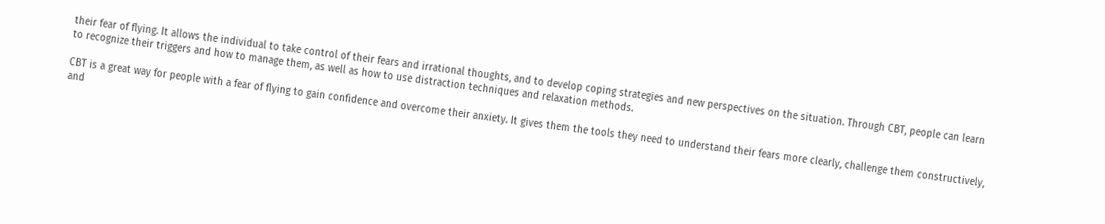their fear of flying. It allows the individual to take control of their fears and irrational thoughts, and to develop coping strategies and new perspectives on the situation. Through CBT, people can learn to recognize their triggers and how to manage them, as well as how to use distraction techniques and relaxation methods.

CBT is a great way for people with a fear of flying to gain confidence and overcome their anxiety. It gives them the tools they need to understand their fears more clearly, challenge them constructively, and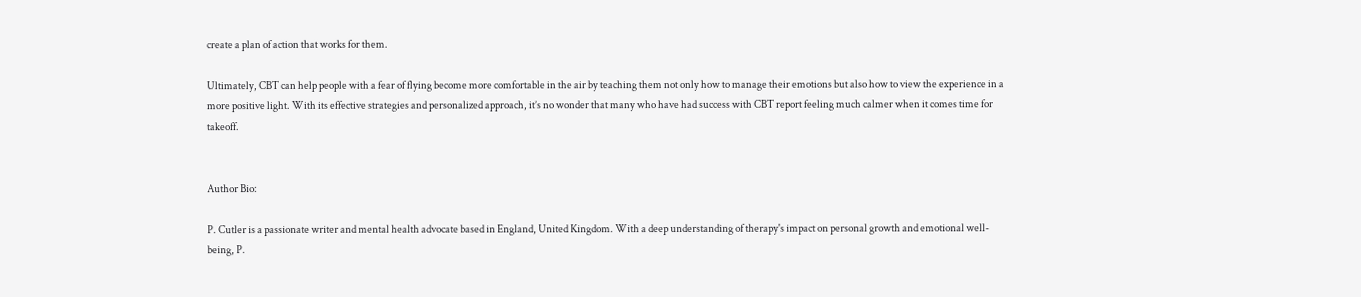create a plan of action that works for them.

Ultimately, CBT can help people with a fear of flying become more comfortable in the air by teaching them not only how to manage their emotions but also how to view the experience in a more positive light. With its effective strategies and personalized approach, it’s no wonder that many who have had success with CBT report feeling much calmer when it comes time for takeoff.


Author Bio:

P. Cutler is a passionate writer and mental health advocate based in England, United Kingdom. With a deep understanding of therapy's impact on personal growth and emotional well-being, P.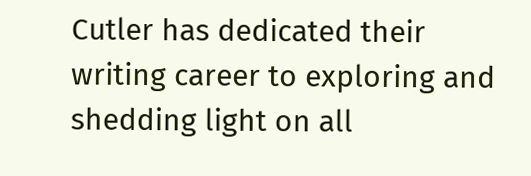Cutler has dedicated their writing career to exploring and shedding light on all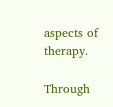aspects of therapy.

Through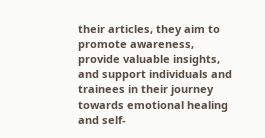their articles, they aim to promote awareness, provide valuable insights, and support individuals and trainees in their journey towards emotional healing and self-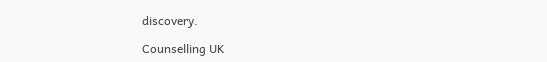discovery.

Counselling UK